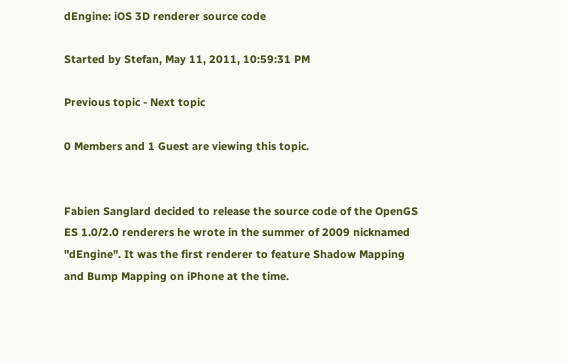dEngine: iOS 3D renderer source code

Started by Stefan, May 11, 2011, 10:59:31 PM

Previous topic - Next topic

0 Members and 1 Guest are viewing this topic.


Fabien Sanglard decided to release the source code of the OpenGS ES 1.0/2.0 renderers he wrote in the summer of 2009 nicknamed "dEngine". It was the first renderer to feature Shadow Mapping and Bump Mapping on iPhone at the time.